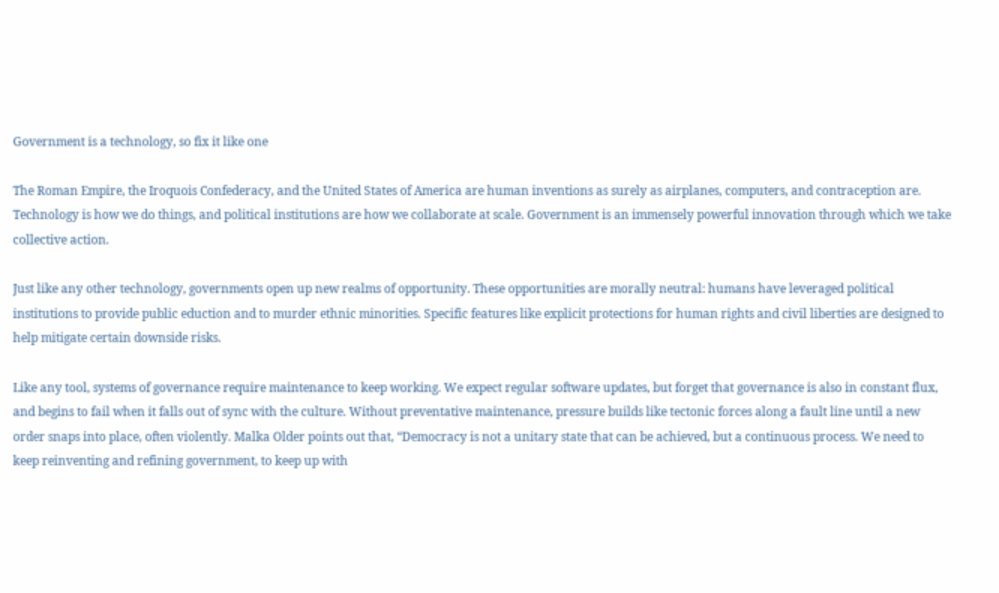Government is a technology, so fix it like one

The Roman Empire, the Iroquois Confederacy, and the United States of America are human inventions as surely as airplanes, computers, and contraception are. Technology is how we do things, and political institutions are how we collaborate at scale. Government is an immensely powerful innovation through which we take collective action.

Just like any other technology, governments open up new realms of opportunity. These opportunities are morally neutral: humans have leveraged political institutions to provide public eduction and to murder ethnic minorities. Specific features like explicit protections for human rights and civil liberties are designed to help mitigate certain downside risks.

Like any tool, systems of governance require maintenance to keep working. We expect regular software updates, but forget that governance is also in constant flux, and begins to fail when it falls out of sync with the culture. Without preventative maintenance, pressure builds like tectonic forces along a fault line until a new order snaps into place, often violently. Malka Older points out that, “Democracy is not a unitary state that can be achieved, but a continuous process. We need to keep reinventing and refining government, to keep up with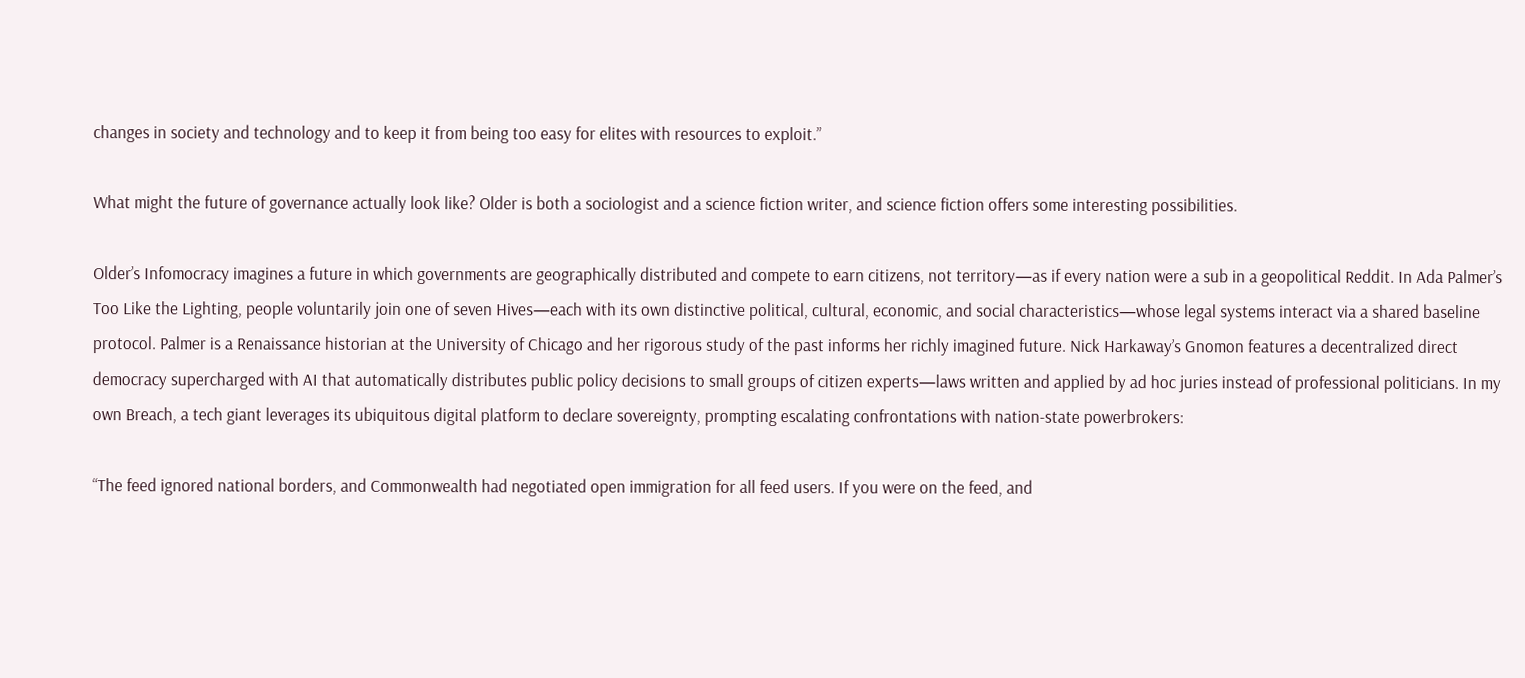changes in society and technology and to keep it from being too easy for elites with resources to exploit.”

What might the future of governance actually look like? Older is both a sociologist and a science fiction writer, and science fiction offers some interesting possibilities.

Older’s Infomocracy imagines a future in which governments are geographically distributed and compete to earn citizens, not territory—as if every nation were a sub in a geopolitical Reddit. In Ada Palmer’s Too Like the Lighting, people voluntarily join one of seven Hives—each with its own distinctive political, cultural, economic, and social characteristics—whose legal systems interact via a shared baseline protocol. Palmer is a Renaissance historian at the University of Chicago and her rigorous study of the past informs her richly imagined future. Nick Harkaway’s Gnomon features a decentralized direct democracy supercharged with AI that automatically distributes public policy decisions to small groups of citizen experts—laws written and applied by ad hoc juries instead of professional politicians. In my own Breach, a tech giant leverages its ubiquitous digital platform to declare sovereignty, prompting escalating confrontations with nation-state powerbrokers:

“The feed ignored national borders, and Commonwealth had negotiated open immigration for all feed users. If you were on the feed, and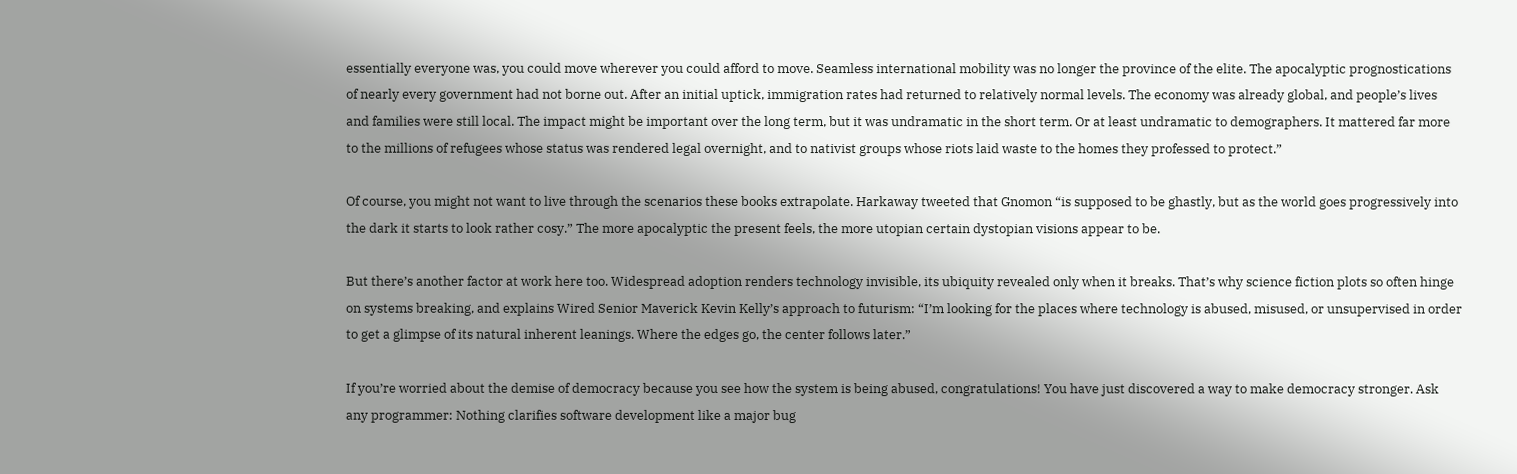essentially everyone was, you could move wherever you could afford to move. Seamless international mobility was no longer the province of the elite. The apocalyptic prognostications of nearly every government had not borne out. After an initial uptick, immigration rates had returned to relatively normal levels. The economy was already global, and people’s lives and families were still local. The impact might be important over the long term, but it was undramatic in the short term. Or at least undramatic to demographers. It mattered far more to the millions of refugees whose status was rendered legal overnight, and to nativist groups whose riots laid waste to the homes they professed to protect.”

Of course, you might not want to live through the scenarios these books extrapolate. Harkaway tweeted that Gnomon “is supposed to be ghastly, but as the world goes progressively into the dark it starts to look rather cosy.” The more apocalyptic the present feels, the more utopian certain dystopian visions appear to be.

But there’s another factor at work here too. Widespread adoption renders technology invisible, its ubiquity revealed only when it breaks. That’s why science fiction plots so often hinge on systems breaking, and explains Wired Senior Maverick Kevin Kelly’s approach to futurism: “I’m looking for the places where technology is abused, misused, or unsupervised in order to get a glimpse of its natural inherent leanings. Where the edges go, the center follows later.”

If you’re worried about the demise of democracy because you see how the system is being abused, congratulations! You have just discovered a way to make democracy stronger. Ask any programmer: Nothing clarifies software development like a major bug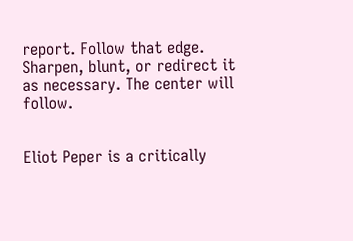report. Follow that edge. Sharpen, blunt, or redirect it as necessary. The center will follow.


Eliot Peper is a critically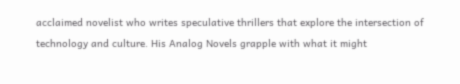acclaimed novelist who writes speculative thrillers that explore the intersection of technology and culture. His Analog Novels grapple with what it might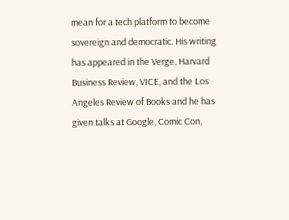mean for a tech platform to become sovereign and democratic. His writing has appeared in the Verge, Harvard Business Review, VICE, and the Los Angeles Review of Books and he has given talks at Google, Comic Con,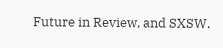Future in Review, and SXSW.